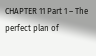CHAPTER 11 Part 1 – The perfect plan of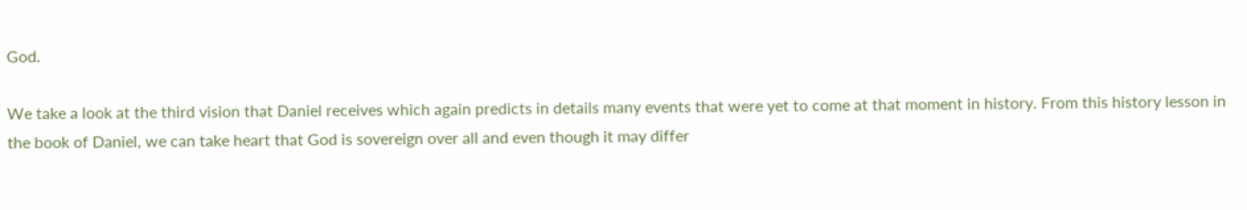God.

We take a look at the third vision that Daniel receives which again predicts in details many events that were yet to come at that moment in history. From this history lesson in the book of Daniel, we can take heart that God is sovereign over all and even though it may differ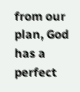from our plan, God has a perfect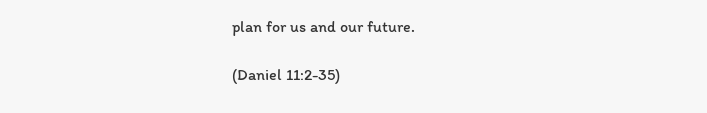plan for us and our future.

(Daniel 11:2-35)